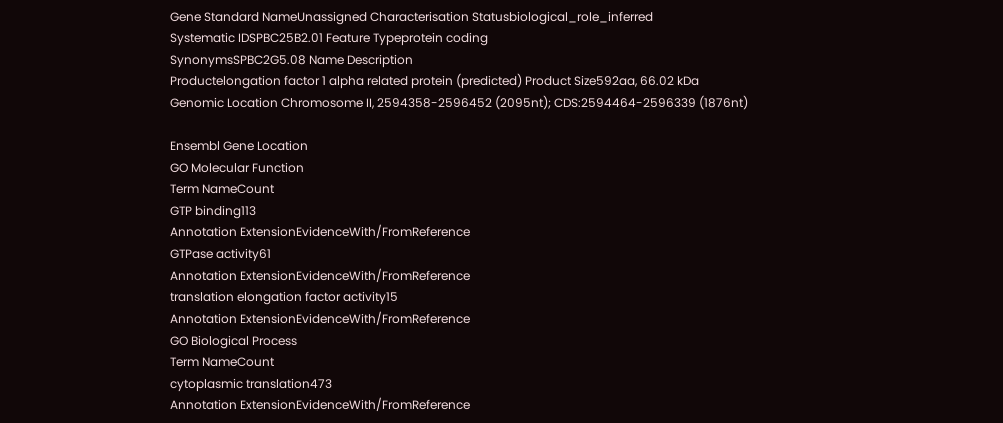Gene Standard NameUnassigned Characterisation Statusbiological_role_inferred
Systematic IDSPBC25B2.01 Feature Typeprotein coding
SynonymsSPBC2G5.08 Name Description
Productelongation factor 1 alpha related protein (predicted) Product Size592aa, 66.02 kDa
Genomic Location Chromosome II, 2594358-2596452 (2095nt); CDS:2594464-2596339 (1876nt)

Ensembl Gene Location
GO Molecular Function
Term NameCount
GTP binding113
Annotation ExtensionEvidenceWith/FromReference
GTPase activity61
Annotation ExtensionEvidenceWith/FromReference
translation elongation factor activity15
Annotation ExtensionEvidenceWith/FromReference
GO Biological Process
Term NameCount
cytoplasmic translation473
Annotation ExtensionEvidenceWith/FromReference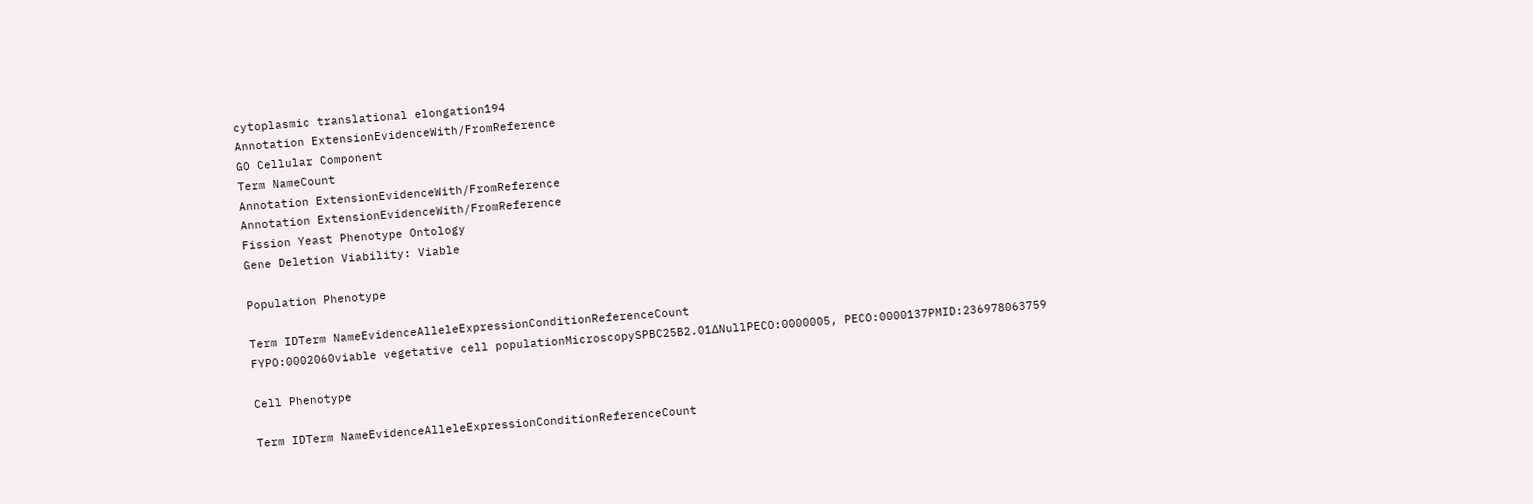cytoplasmic translational elongation194
Annotation ExtensionEvidenceWith/FromReference
GO Cellular Component
Term NameCount
Annotation ExtensionEvidenceWith/FromReference
Annotation ExtensionEvidenceWith/FromReference
Fission Yeast Phenotype Ontology
Gene Deletion Viability: Viable

Population Phenotype

Term IDTerm NameEvidenceAlleleExpressionConditionReferenceCount
FYPO:0002060viable vegetative cell populationMicroscopySPBC25B2.01ΔNullPECO:0000005, PECO:0000137PMID:236978063759

Cell Phenotype

Term IDTerm NameEvidenceAlleleExpressionConditionReferenceCount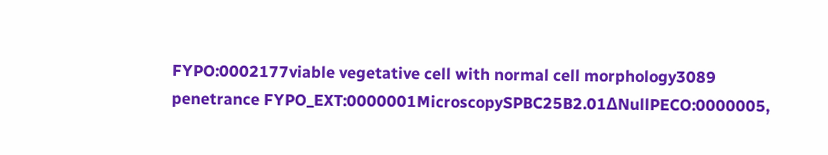FYPO:0002177viable vegetative cell with normal cell morphology3089
penetrance FYPO_EXT:0000001MicroscopySPBC25B2.01ΔNullPECO:0000005,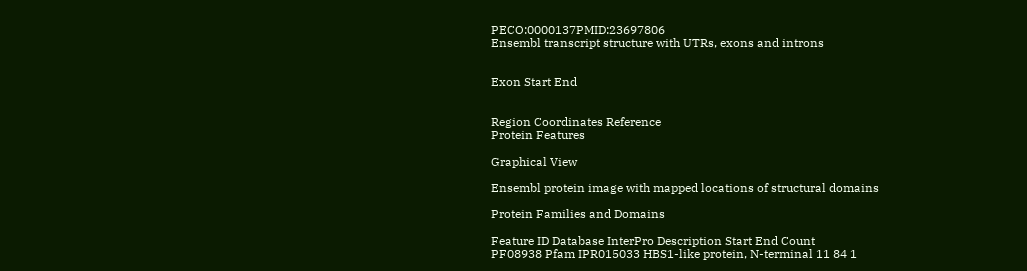PECO:0000137PMID:23697806
Ensembl transcript structure with UTRs, exons and introns


Exon Start End


Region Coordinates Reference
Protein Features

Graphical View

Ensembl protein image with mapped locations of structural domains

Protein Families and Domains

Feature ID Database InterPro Description Start End Count
PF08938 Pfam IPR015033 HBS1-like protein, N-terminal 11 84 1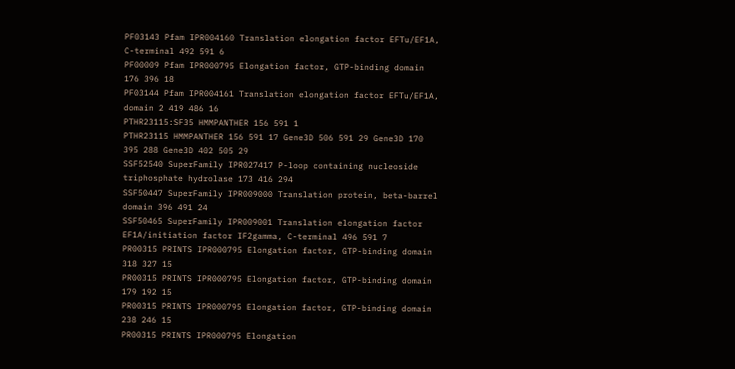PF03143 Pfam IPR004160 Translation elongation factor EFTu/EF1A, C-terminal 492 591 6
PF00009 Pfam IPR000795 Elongation factor, GTP-binding domain 176 396 18
PF03144 Pfam IPR004161 Translation elongation factor EFTu/EF1A, domain 2 419 486 16
PTHR23115:SF35 HMMPANTHER 156 591 1
PTHR23115 HMMPANTHER 156 591 17 Gene3D 506 591 29 Gene3D 170 395 288 Gene3D 402 505 29
SSF52540 SuperFamily IPR027417 P-loop containing nucleoside triphosphate hydrolase 173 416 294
SSF50447 SuperFamily IPR009000 Translation protein, beta-barrel domain 396 491 24
SSF50465 SuperFamily IPR009001 Translation elongation factor EF1A/initiation factor IF2gamma, C-terminal 496 591 7
PR00315 PRINTS IPR000795 Elongation factor, GTP-binding domain 318 327 15
PR00315 PRINTS IPR000795 Elongation factor, GTP-binding domain 179 192 15
PR00315 PRINTS IPR000795 Elongation factor, GTP-binding domain 238 246 15
PR00315 PRINTS IPR000795 Elongation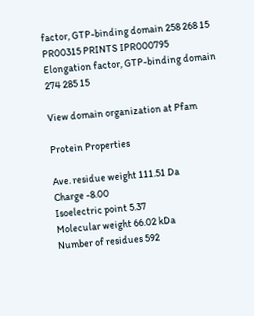factor, GTP-binding domain 258 268 15
PR00315 PRINTS IPR000795 Elongation factor, GTP-binding domain 274 285 15

View domain organization at Pfam

Protein Properties

Ave. residue weight 111.51 Da
Charge -8.00
Isoelectric point 5.37
Molecular weight 66.02 kDa
Number of residues 592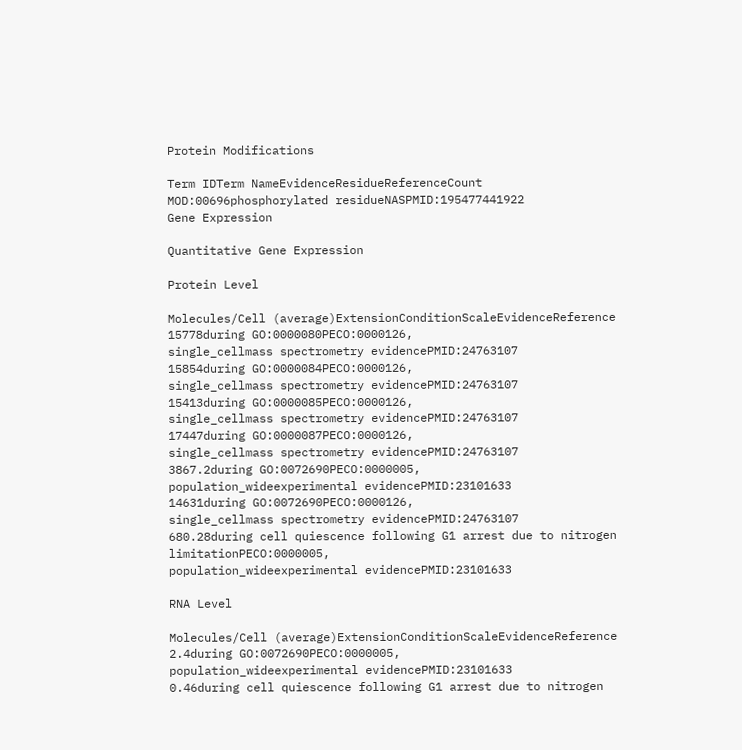Protein Modifications

Term IDTerm NameEvidenceResidueReferenceCount
MOD:00696phosphorylated residueNASPMID:195477441922
Gene Expression

Quantitative Gene Expression

Protein Level

Molecules/Cell (average)ExtensionConditionScaleEvidenceReference
15778during GO:0000080PECO:0000126,
single_cellmass spectrometry evidencePMID:24763107
15854during GO:0000084PECO:0000126,
single_cellmass spectrometry evidencePMID:24763107
15413during GO:0000085PECO:0000126,
single_cellmass spectrometry evidencePMID:24763107
17447during GO:0000087PECO:0000126,
single_cellmass spectrometry evidencePMID:24763107
3867.2during GO:0072690PECO:0000005,
population_wideexperimental evidencePMID:23101633
14631during GO:0072690PECO:0000126,
single_cellmass spectrometry evidencePMID:24763107
680.28during cell quiescence following G1 arrest due to nitrogen limitationPECO:0000005,
population_wideexperimental evidencePMID:23101633

RNA Level

Molecules/Cell (average)ExtensionConditionScaleEvidenceReference
2.4during GO:0072690PECO:0000005,
population_wideexperimental evidencePMID:23101633
0.46during cell quiescence following G1 arrest due to nitrogen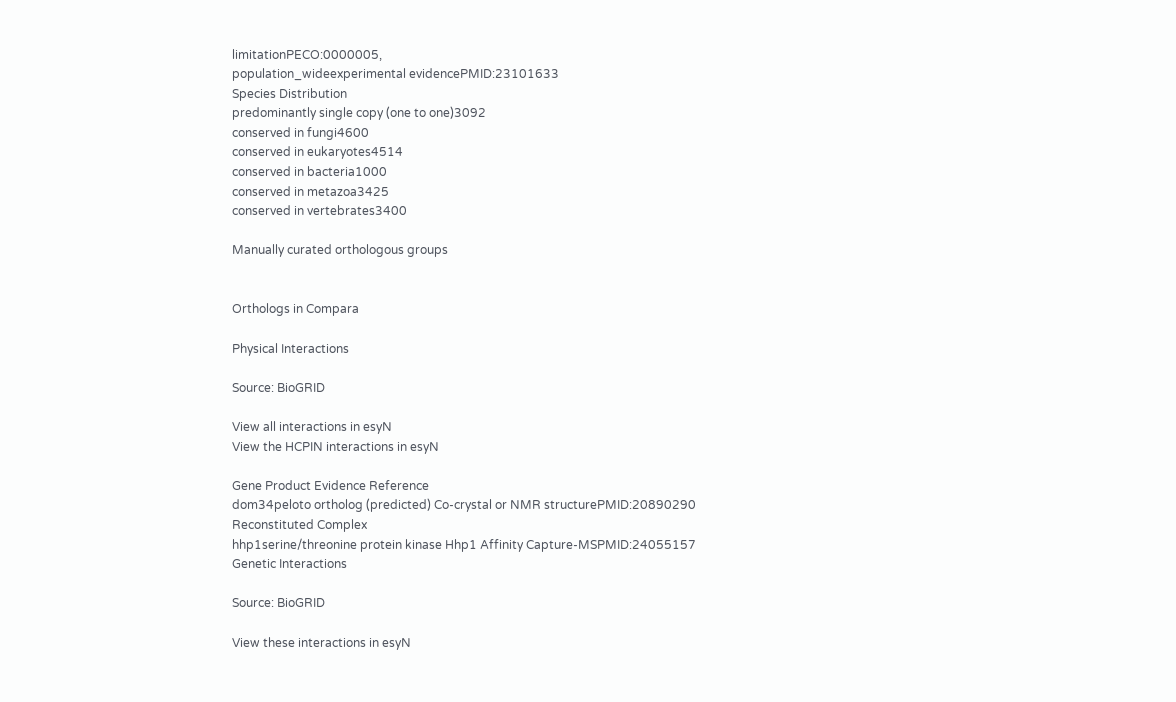limitationPECO:0000005,
population_wideexperimental evidencePMID:23101633
Species Distribution
predominantly single copy (one to one)3092
conserved in fungi4600
conserved in eukaryotes4514
conserved in bacteria1000
conserved in metazoa3425
conserved in vertebrates3400

Manually curated orthologous groups


Orthologs in Compara

Physical Interactions

Source: BioGRID

View all interactions in esyN
View the HCPIN interactions in esyN

Gene Product Evidence Reference
dom34peloto ortholog (predicted) Co-crystal or NMR structurePMID:20890290
Reconstituted Complex
hhp1serine/threonine protein kinase Hhp1 Affinity Capture-MSPMID:24055157
Genetic Interactions

Source: BioGRID

View these interactions in esyN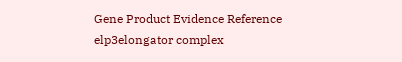Gene Product Evidence Reference
elp3elongator complex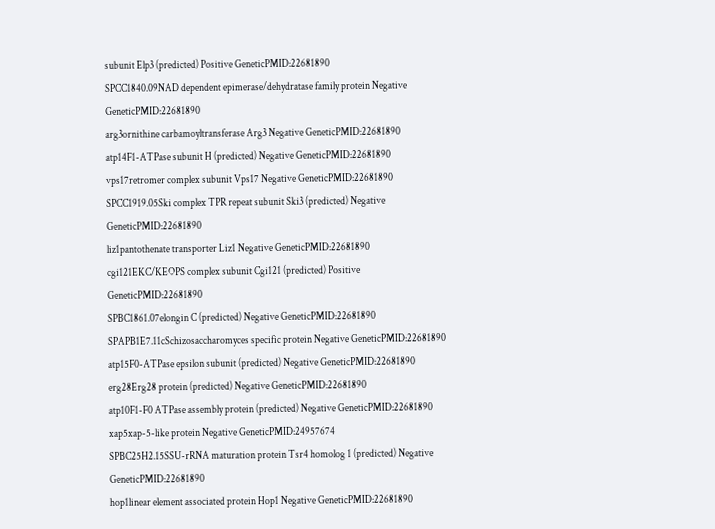subunit Elp3 (predicted) Positive GeneticPMID:22681890
SPCC1840.09NAD dependent epimerase/dehydratase family protein Negative GeneticPMID:22681890
arg3ornithine carbamoyltransferase Arg3 Negative GeneticPMID:22681890
atp14F1-ATPase subunit H (predicted) Negative GeneticPMID:22681890
vps17retromer complex subunit Vps17 Negative GeneticPMID:22681890
SPCC1919.05Ski complex TPR repeat subunit Ski3 (predicted) Negative GeneticPMID:22681890
liz1pantothenate transporter Liz1 Negative GeneticPMID:22681890
cgi121EKC/KEOPS complex subunit Cgi121 (predicted) Positive GeneticPMID:22681890
SPBC1861.07elongin C (predicted) Negative GeneticPMID:22681890
SPAPB1E7.11cSchizosaccharomyces specific protein Negative GeneticPMID:22681890
atp15F0-ATPase epsilon subunit (predicted) Negative GeneticPMID:22681890
erg28Erg28 protein (predicted) Negative GeneticPMID:22681890
atp10F1-F0 ATPase assembly protein (predicted) Negative GeneticPMID:22681890
xap5xap-5-like protein Negative GeneticPMID:24957674
SPBC25H2.15SSU-rRNA maturation protein Tsr4 homolog 1 (predicted) Negative GeneticPMID:22681890
hop1linear element associated protein Hop1 Negative GeneticPMID:22681890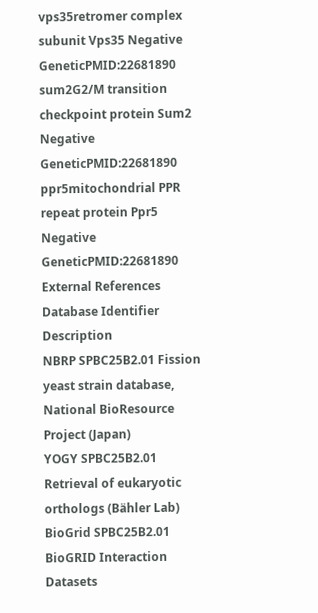vps35retromer complex subunit Vps35 Negative GeneticPMID:22681890
sum2G2/M transition checkpoint protein Sum2 Negative GeneticPMID:22681890
ppr5mitochondrial PPR repeat protein Ppr5 Negative GeneticPMID:22681890
External References
Database Identifier Description
NBRP SPBC25B2.01 Fission yeast strain database, National BioResource Project (Japan)
YOGY SPBC25B2.01 Retrieval of eukaryotic orthologs (Bähler Lab)
BioGrid SPBC25B2.01 BioGRID Interaction Datasets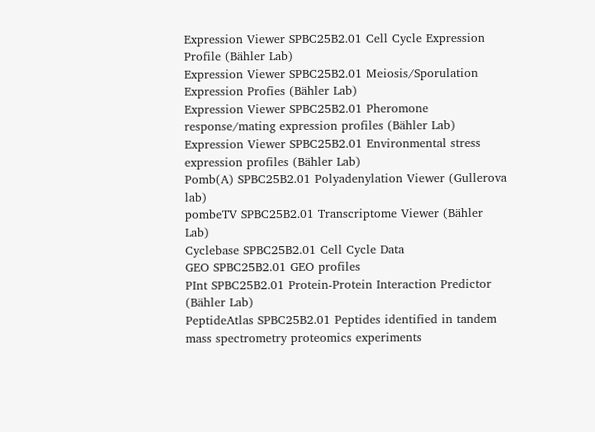Expression Viewer SPBC25B2.01 Cell Cycle Expression Profile (Bähler Lab)
Expression Viewer SPBC25B2.01 Meiosis/Sporulation Expression Profies (Bähler Lab)
Expression Viewer SPBC25B2.01 Pheromone response/mating expression profiles (Bähler Lab)
Expression Viewer SPBC25B2.01 Environmental stress expression profiles (Bähler Lab)
Pomb(A) SPBC25B2.01 Polyadenylation Viewer (Gullerova lab)
pombeTV SPBC25B2.01 Transcriptome Viewer (Bähler Lab)
Cyclebase SPBC25B2.01 Cell Cycle Data
GEO SPBC25B2.01 GEO profiles
PInt SPBC25B2.01 Protein-Protein Interaction Predictor (Bähler Lab)
PeptideAtlas SPBC25B2.01 Peptides identified in tandem mass spectrometry proteomics experiments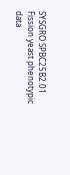SYSGRO SPBC25B2.01 Fission yeast phenotypic data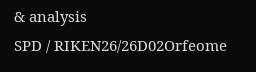& analysis
SPD / RIKEN26/26D02Orfeome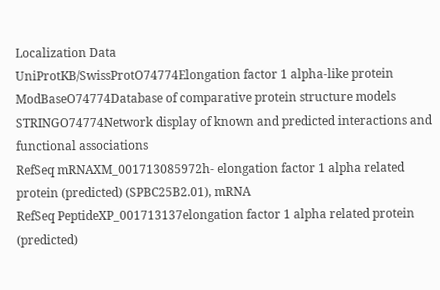Localization Data
UniProtKB/SwissProtO74774Elongation factor 1 alpha-like protein
ModBaseO74774Database of comparative protein structure models
STRINGO74774Network display of known and predicted interactions and functional associations
RefSeq mRNAXM_001713085972h- elongation factor 1 alpha related protein (predicted) (SPBC25B2.01), mRNA
RefSeq PeptideXP_001713137elongation factor 1 alpha related protein (predicted)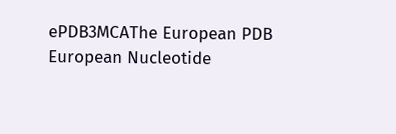ePDB3MCAThe European PDB
European Nucleotide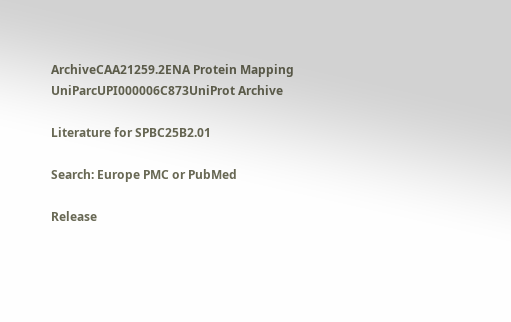ArchiveCAA21259.2ENA Protein Mapping
UniParcUPI000006C873UniProt Archive

Literature for SPBC25B2.01

Search: Europe PMC or PubMed

Release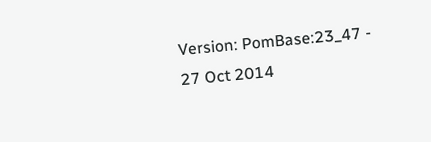Version: PomBase:23_47 - 27 Oct 2014